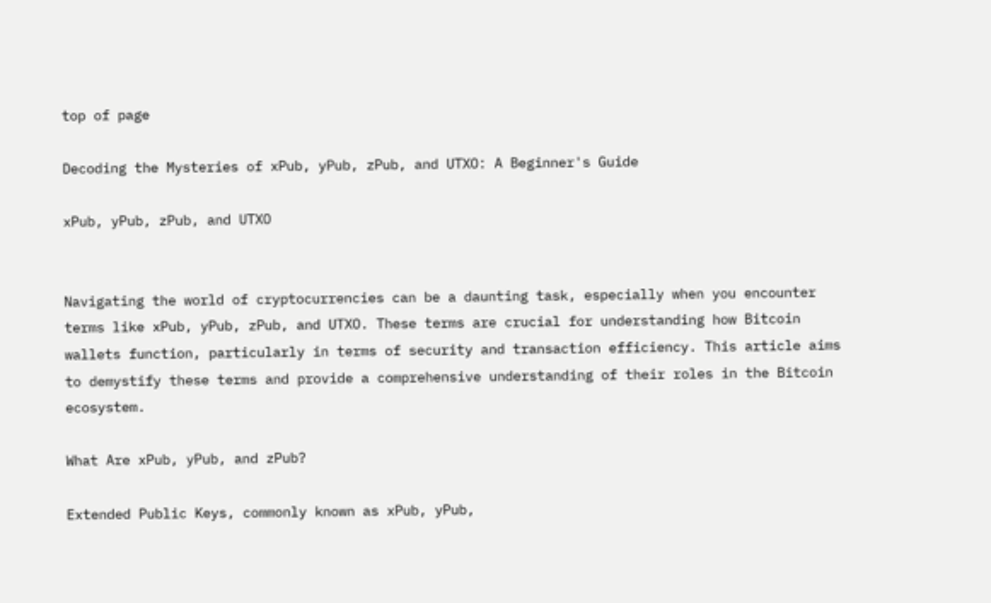top of page

Decoding the Mysteries of xPub, yPub, zPub, and UTXO: A Beginner's Guide

xPub, yPub, zPub, and UTXO


Navigating the world of cryptocurrencies can be a daunting task, especially when you encounter terms like xPub, yPub, zPub, and UTXO. These terms are crucial for understanding how Bitcoin wallets function, particularly in terms of security and transaction efficiency. This article aims to demystify these terms and provide a comprehensive understanding of their roles in the Bitcoin ecosystem.

What Are xPub, yPub, and zPub?

Extended Public Keys, commonly known as xPub, yPub,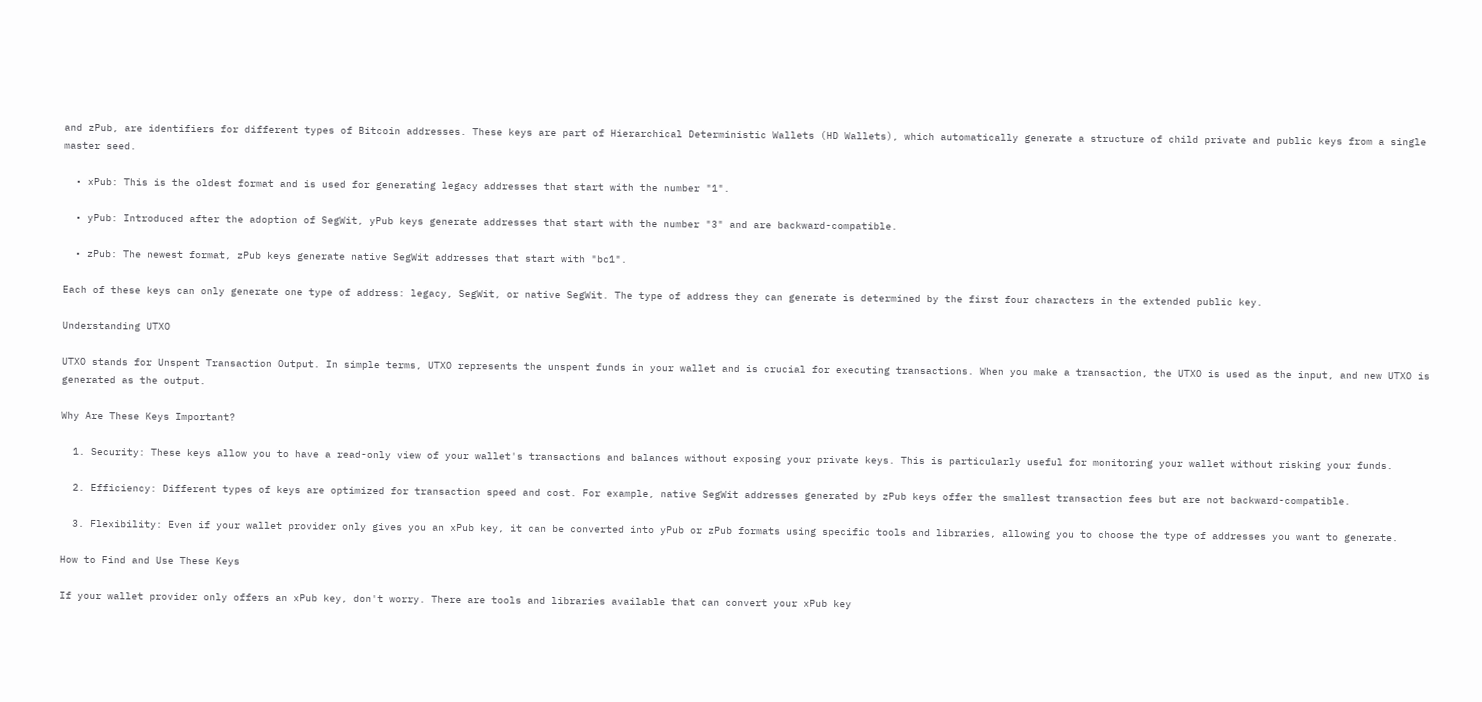and zPub, are identifiers for different types of Bitcoin addresses. These keys are part of Hierarchical Deterministic Wallets (HD Wallets), which automatically generate a structure of child private and public keys from a single master seed.

  • xPub: This is the oldest format and is used for generating legacy addresses that start with the number "1".

  • yPub: Introduced after the adoption of SegWit, yPub keys generate addresses that start with the number "3" and are backward-compatible.

  • zPub: The newest format, zPub keys generate native SegWit addresses that start with "bc1".

Each of these keys can only generate one type of address: legacy, SegWit, or native SegWit. The type of address they can generate is determined by the first four characters in the extended public key.

Understanding UTXO

UTXO stands for Unspent Transaction Output. In simple terms, UTXO represents the unspent funds in your wallet and is crucial for executing transactions. When you make a transaction, the UTXO is used as the input, and new UTXO is generated as the output.

Why Are These Keys Important?

  1. Security: These keys allow you to have a read-only view of your wallet's transactions and balances without exposing your private keys. This is particularly useful for monitoring your wallet without risking your funds.

  2. Efficiency: Different types of keys are optimized for transaction speed and cost. For example, native SegWit addresses generated by zPub keys offer the smallest transaction fees but are not backward-compatible.

  3. Flexibility: Even if your wallet provider only gives you an xPub key, it can be converted into yPub or zPub formats using specific tools and libraries, allowing you to choose the type of addresses you want to generate.

How to Find and Use These Keys

If your wallet provider only offers an xPub key, don't worry. There are tools and libraries available that can convert your xPub key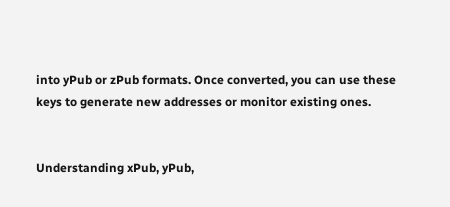into yPub or zPub formats. Once converted, you can use these keys to generate new addresses or monitor existing ones.


Understanding xPub, yPub,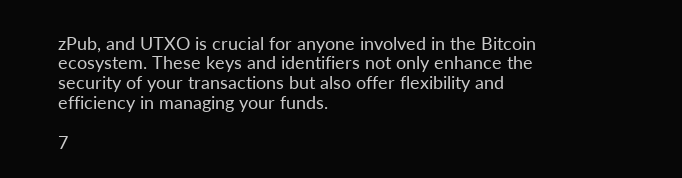zPub, and UTXO is crucial for anyone involved in the Bitcoin ecosystem. These keys and identifiers not only enhance the security of your transactions but also offer flexibility and efficiency in managing your funds.

7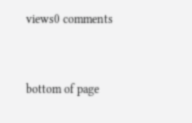views0 comments


bottom of page